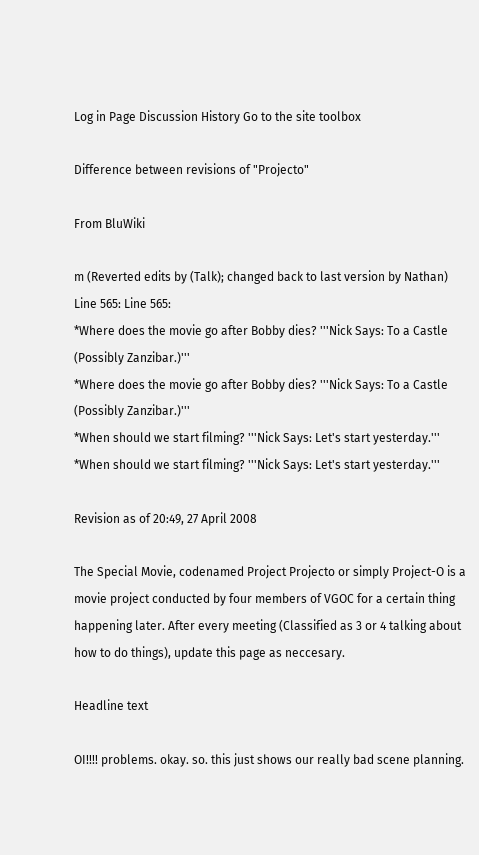Log in Page Discussion History Go to the site toolbox

Difference between revisions of "Projecto"

From BluWiki

m (Reverted edits by (Talk); changed back to last version by Nathan)
Line 565: Line 565:
*Where does the movie go after Bobby dies? '''Nick Says: To a Castle (Possibly Zanzibar.)'''
*Where does the movie go after Bobby dies? '''Nick Says: To a Castle (Possibly Zanzibar.)'''
*When should we start filming? '''Nick Says: Let's start yesterday.'''
*When should we start filming? '''Nick Says: Let's start yesterday.'''

Revision as of 20:49, 27 April 2008

The Special Movie, codenamed Project Projecto or simply Project-O is a movie project conducted by four members of VGOC for a certain thing happening later. After every meeting (Classified as 3 or 4 talking about how to do things), update this page as neccesary.

Headline text

OI!!!! problems. okay. so. this just shows our really bad scene planning.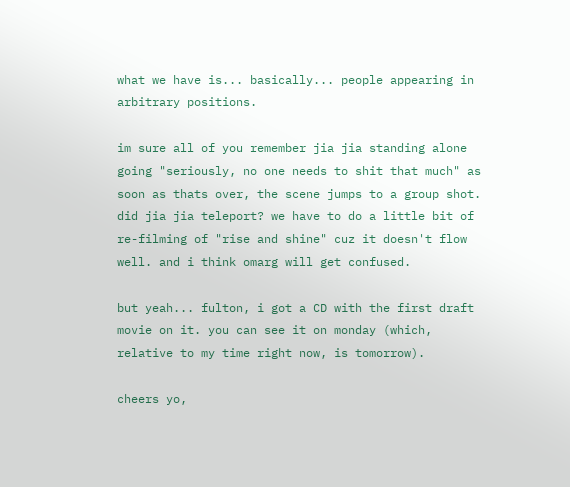what we have is... basically... people appearing in arbitrary positions.

im sure all of you remember jia jia standing alone going "seriously, no one needs to shit that much" as soon as thats over, the scene jumps to a group shot. did jia jia teleport? we have to do a little bit of re-filming of "rise and shine" cuz it doesn't flow well. and i think omarg will get confused.

but yeah... fulton, i got a CD with the first draft movie on it. you can see it on monday (which, relative to my time right now, is tomorrow).

cheers yo,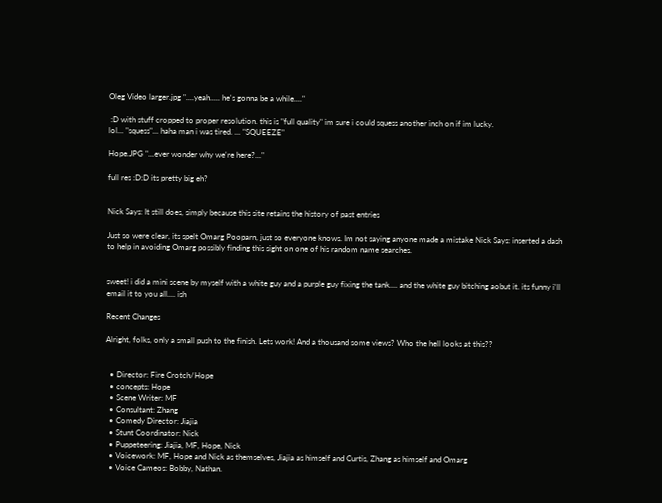Oleg Video larger.jpg "....yeah..... he's gonna be a while...."

 :D with stuff cropped to proper resolution. this is "full quality" im sure i could squess another inch on if im lucky.
lol... "squess"... haha man i was tired. ... "SQUEEZE"

Hope.JPG "...ever wonder why we're here?..."

full res :D:D its pretty big eh?


Nick Says: It still does, simply because this site retains the history of past entries

Just so were clear, its spelt Omarg Pooparn, just so everyone knows. Im not saying anyone made a mistake Nick Says: inserted a dash to help in avoiding Omarg possibly finding this sight on one of his random name searches.


sweet! i did a mini scene by myself with a white guy and a purple guy fixing the tank.... and the white guy bitching aobut it. its funny i'll email it to you all.... ish

Recent Changes

Alright, folks, only a small push to the finish. Lets work! And a thousand some views? Who the hell looks at this??


  • Director: Fire Crotch/Hope
  • concepts: Hope
  • Scene Writer: MF
  • Consultant: Zhang
  • Comedy Director: Jiajia
  • Stunt Coordinator: Nick
  • Puppeteering: Jiajia, MF, Hope, Nick
  • Voicework: MF, Hope and Nick as themselves, Jiajia as himself and Curtis, Zhang as himself and Omarg
  • Voice Cameos: Bobby, Nathan.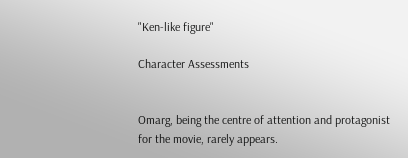"Ken-like figure"

Character Assessments


Omarg, being the centre of attention and protagonist for the movie, rarely appears.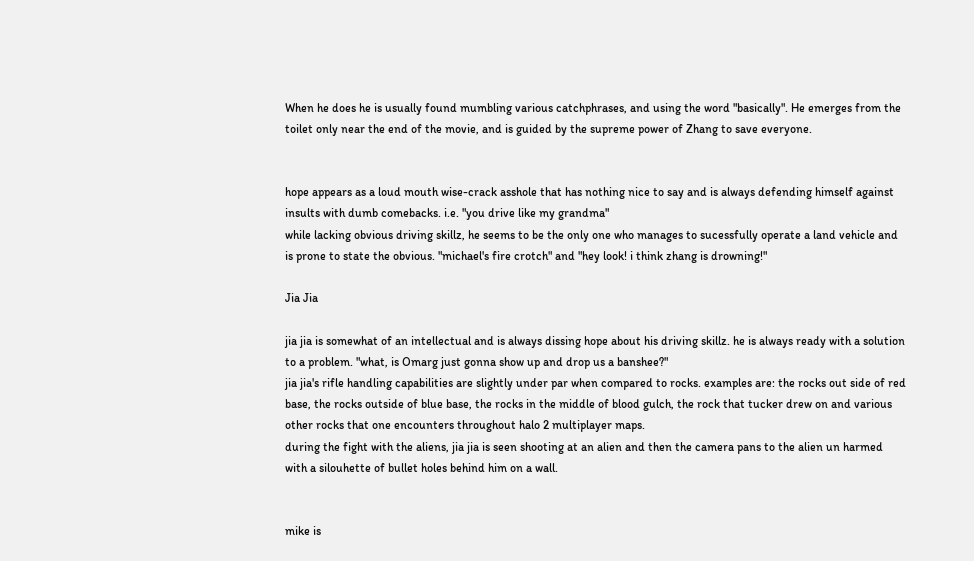When he does he is usually found mumbling various catchphrases, and using the word "basically". He emerges from the toilet only near the end of the movie, and is guided by the supreme power of Zhang to save everyone.


hope appears as a loud mouth wise-crack asshole that has nothing nice to say and is always defending himself against insults with dumb comebacks. i.e. "you drive like my grandma"
while lacking obvious driving skillz, he seems to be the only one who manages to sucessfully operate a land vehicle and is prone to state the obvious. "michael's fire crotch" and "hey look! i think zhang is drowning!"

Jia Jia

jia jia is somewhat of an intellectual and is always dissing hope about his driving skillz. he is always ready with a solution to a problem. "what, is Omarg just gonna show up and drop us a banshee?"
jia jia's rifle handling capabilities are slightly under par when compared to rocks. examples are: the rocks out side of red base, the rocks outside of blue base, the rocks in the middle of blood gulch, the rock that tucker drew on and various other rocks that one encounters throughout halo 2 multiplayer maps.
during the fight with the aliens, jia jia is seen shooting at an alien and then the camera pans to the alien un harmed with a silouhette of bullet holes behind him on a wall.


mike is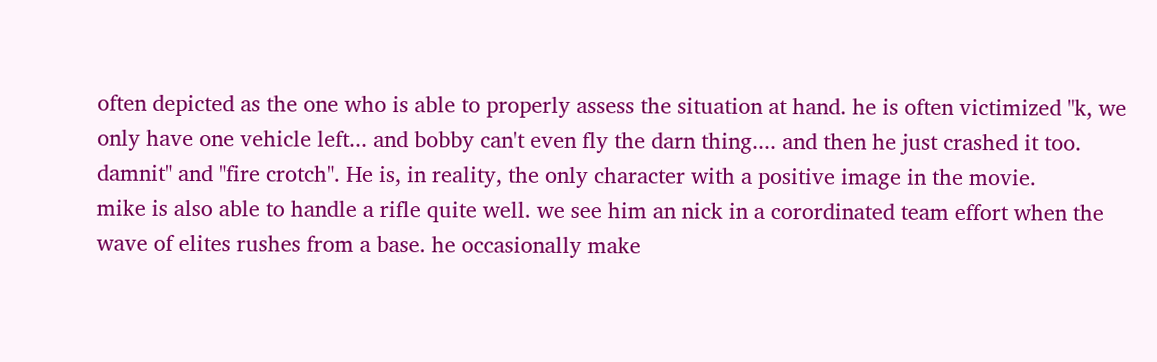often depicted as the one who is able to properly assess the situation at hand. he is often victimized "k, we only have one vehicle left... and bobby can't even fly the darn thing.... and then he just crashed it too. damnit" and "fire crotch". He is, in reality, the only character with a positive image in the movie.
mike is also able to handle a rifle quite well. we see him an nick in a corordinated team effort when the wave of elites rushes from a base. he occasionally make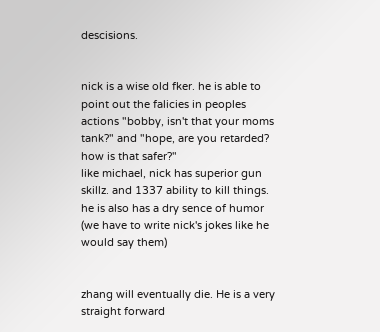descisions.


nick is a wise old fker. he is able to point out the falicies in peoples actions "bobby, isn't that your moms tank?" and "hope, are you retarded? how is that safer?"
like michael, nick has superior gun skillz. and 1337 ability to kill things. he is also has a dry sence of humor (we have to write nick's jokes like he would say them)


zhang will eventually die. He is a very straight forward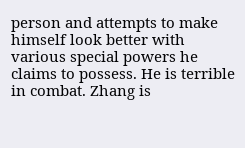person and attempts to make himself look better with various special powers he claims to possess. He is terrible in combat. Zhang is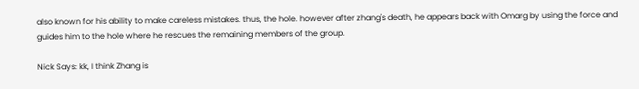also known for his ability to make careless mistakes. thus, the hole. however after zhang's death, he appears back with Omarg by using the force and guides him to the hole where he rescues the remaining members of the group.

Nick Says: kk, I think Zhang is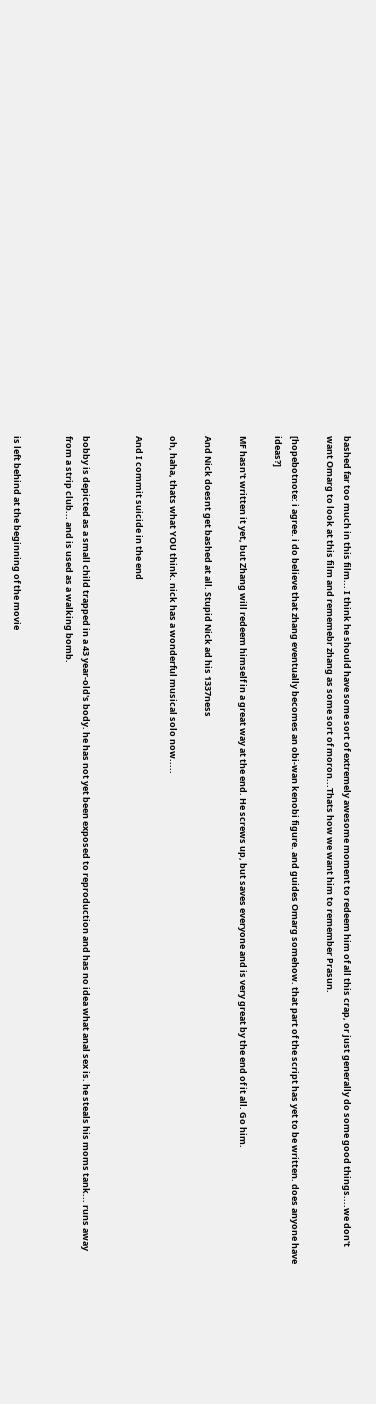bashed far too much in this film... I think he should have some sort of extremely awesome moment to redeem him of all this crap, or just generally do some good things....we don't want Omarg to look at this film and rememebr zhang as some sort of moron...Thats how we want him to remember Prasun.

[hopebotnote: i agree. i do believe that zhang eventually becomes an obi-wan kenobi figure. and guides Omarg somehow. that part of the script has yet to be written. does anyone have ideas?]

MF hasn't written it yet, but Zhang will redeem himself in a great way at the end. He screws up, but saves everyone and is very great by the end of it all. Go him.

And Nick doesnt get bashed at all. Stupid Nick ad his 1337ness

oh, haha, thats what YOU think. nick has a wonderful musical solo now.....

And I commit suicide in the end


bobby is depicted as a small child trapped in a 43 year-old's body. he has not yet been exposed to reproduction and has no idea what anal sex is. he steals his moms tank... runs away from a strip club... and is used as a walking bomb.


is left behind at the beginning of the movie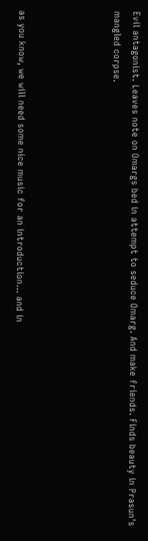Evil antagonist. Leaves note on Omargs bed in attempt to seduce Omarg. And make friends. Finds beauty in Prasun's mangled corpse.




as you know, we will need some nice music for an introduction... and in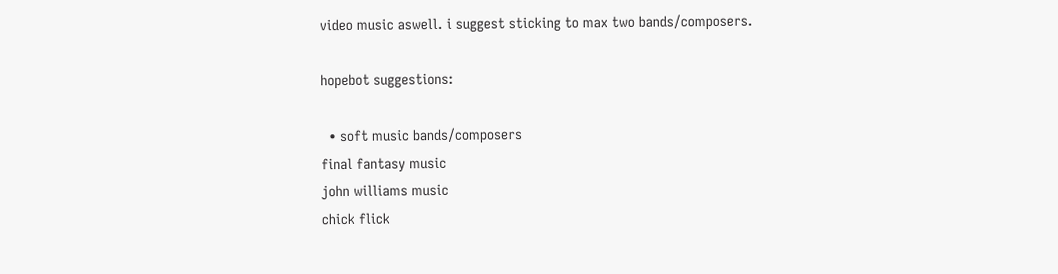video music aswell. i suggest sticking to max two bands/composers.

hopebot suggestions:

  • soft music bands/composers
final fantasy music
john williams music
chick flick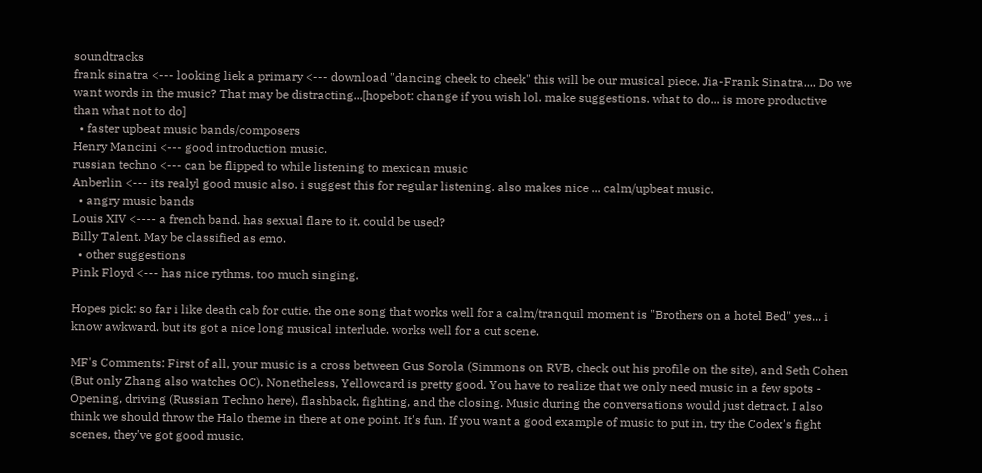soundtracks
frank sinatra <--- looking liek a primary <--- download "dancing cheek to cheek" this will be our musical piece. Jia-Frank Sinatra.... Do we want words in the music? That may be distracting...[hopebot: change if you wish lol. make suggestions. what to do... is more productive than what not to do]
  • faster upbeat music bands/composers
Henry Mancini <--- good introduction music.
russian techno <--- can be flipped to while listening to mexican music
Anberlin <--- its realyl good music also. i suggest this for regular listening. also makes nice ... calm/upbeat music.
  • angry music bands
Louis XIV <---- a french band. has sexual flare to it. could be used?
Billy Talent. May be classified as emo.
  • other suggestions
Pink Floyd <--- has nice rythms. too much singing.

Hopes pick: so far i like death cab for cutie. the one song that works well for a calm/tranquil moment is "Brothers on a hotel Bed" yes... i know awkward. but its got a nice long musical interlude. works well for a cut scene.

MF's Comments: First of all, your music is a cross between Gus Sorola (Simmons on RVB, check out his profile on the site), and Seth Cohen (But only Zhang also watches OC). Nonetheless, Yellowcard is pretty good. You have to realize that we only need music in a few spots - Opening, driving (Russian Techno here), flashback, fighting, and the closing. Music during the conversations would just detract. I also think we should throw the Halo theme in there at one point. It's fun. If you want a good example of music to put in, try the Codex's fight scenes, they've got good music.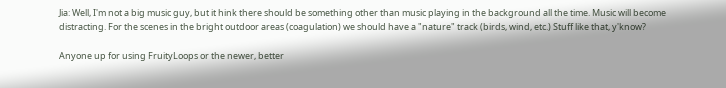Jia: Well, I'm not a big music guy, but it hink there should be something other than music playing in the background all the time. Music will become distracting. For the scenes in the bright outdoor areas (coagulation) we should have a "nature" track (birds, wind, etc.) Stuff like that, y'know?

Anyone up for using FruityLoops or the newer, better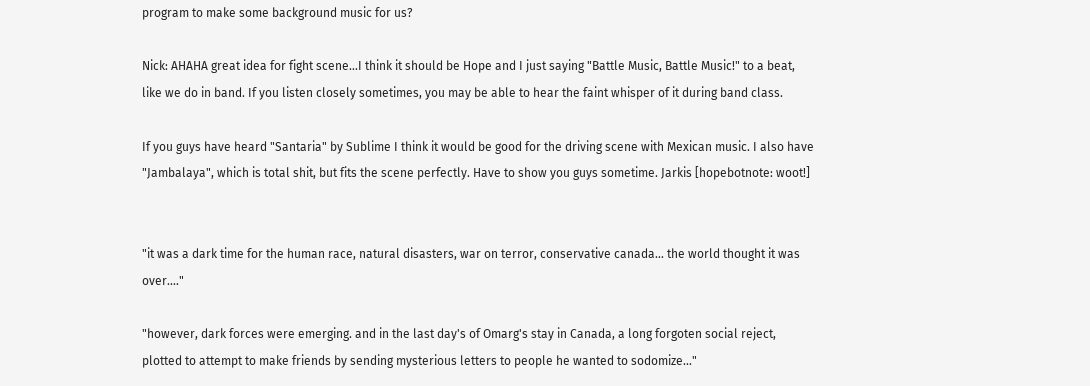program to make some background music for us?

Nick: AHAHA great idea for fight scene...I think it should be Hope and I just saying "Battle Music, Battle Music!" to a beat, like we do in band. If you listen closely sometimes, you may be able to hear the faint whisper of it during band class.

If you guys have heard "Santaria" by Sublime I think it would be good for the driving scene with Mexican music. I also have "Jambalaya", which is total shit, but fits the scene perfectly. Have to show you guys sometime. Jarkis [hopebotnote: woot!]


"it was a dark time for the human race, natural disasters, war on terror, conservative canada... the world thought it was over...."

"however, dark forces were emerging. and in the last day's of Omarg's stay in Canada, a long forgoten social reject, plotted to attempt to make friends by sending mysterious letters to people he wanted to sodomize..."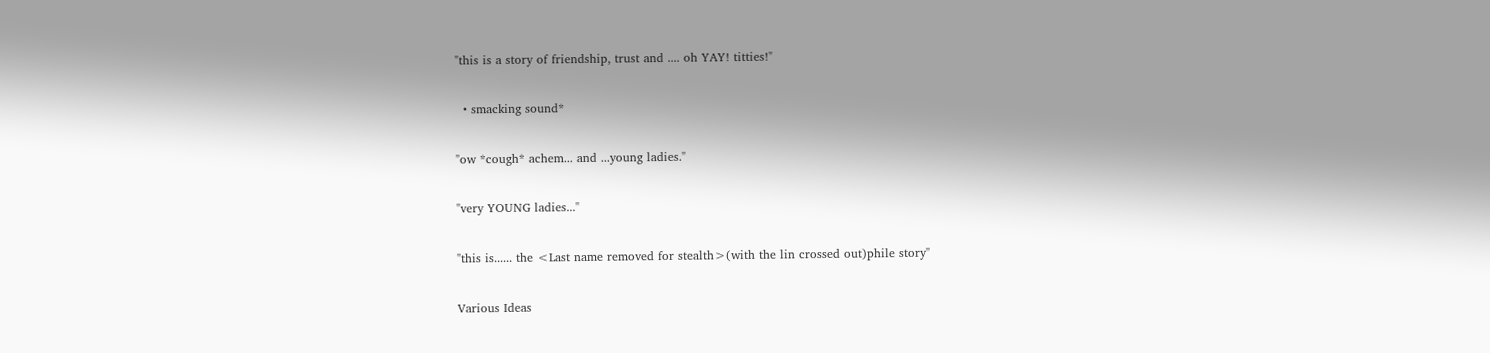"this is a story of friendship, trust and .... oh YAY! titties!"

  • smacking sound*

"ow *cough* achem... and ...young ladies."

"very YOUNG ladies..."

"this is...... the <Last name removed for stealth>(with the lin crossed out)phile story"

Various Ideas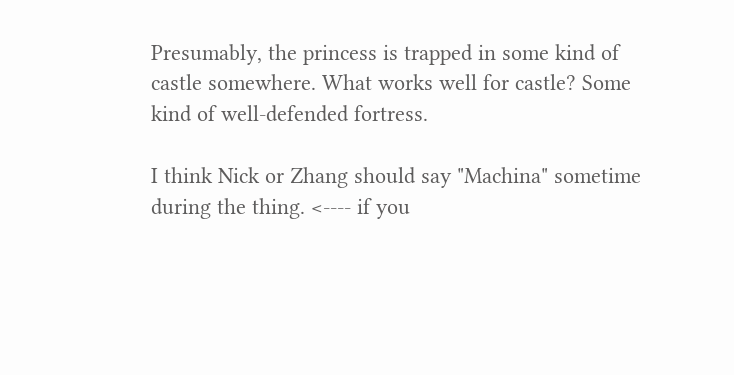Presumably, the princess is trapped in some kind of castle somewhere. What works well for castle? Some kind of well-defended fortress.

I think Nick or Zhang should say "Machina" sometime during the thing. <---- if you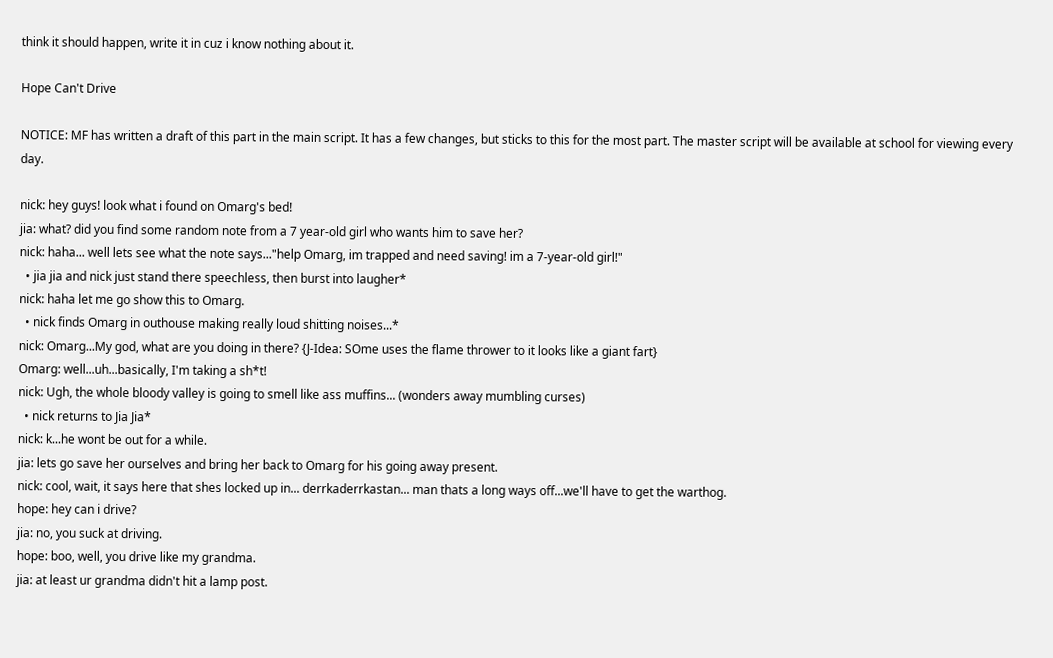think it should happen, write it in cuz i know nothing about it.

Hope Can't Drive

NOTICE: MF has written a draft of this part in the main script. It has a few changes, but sticks to this for the most part. The master script will be available at school for viewing every day.

nick: hey guys! look what i found on Omarg's bed!
jia: what? did you find some random note from a 7 year-old girl who wants him to save her?
nick: haha... well lets see what the note says..."help Omarg, im trapped and need saving! im a 7-year-old girl!"
  • jia jia and nick just stand there speechless, then burst into laugher*
nick: haha let me go show this to Omarg.
  • nick finds Omarg in outhouse making really loud shitting noises...*
nick: Omarg...My god, what are you doing in there? {J-Idea: SOme uses the flame thrower to it looks like a giant fart}
Omarg: well...uh...basically, I'm taking a sh*t!
nick: Ugh, the whole bloody valley is going to smell like ass muffins... (wonders away mumbling curses)
  • nick returns to Jia Jia*
nick: k...he wont be out for a while.
jia: lets go save her ourselves and bring her back to Omarg for his going away present.
nick: cool, wait, it says here that shes locked up in... derrkaderrkastan... man thats a long ways off...we'll have to get the warthog.
hope: hey can i drive?
jia: no, you suck at driving.
hope: boo, well, you drive like my grandma.
jia: at least ur grandma didn't hit a lamp post.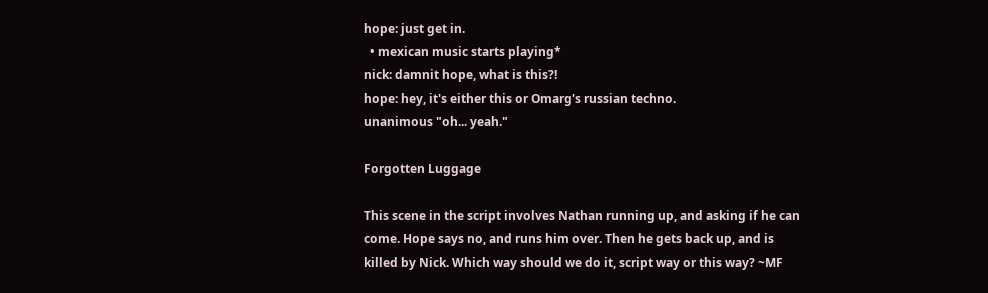hope: just get in.
  • mexican music starts playing*
nick: damnit hope, what is this?!
hope: hey, it's either this or Omarg's russian techno.
unanimous "oh... yeah."

Forgotten Luggage

This scene in the script involves Nathan running up, and asking if he can come. Hope says no, and runs him over. Then he gets back up, and is killed by Nick. Which way should we do it, script way or this way? ~MF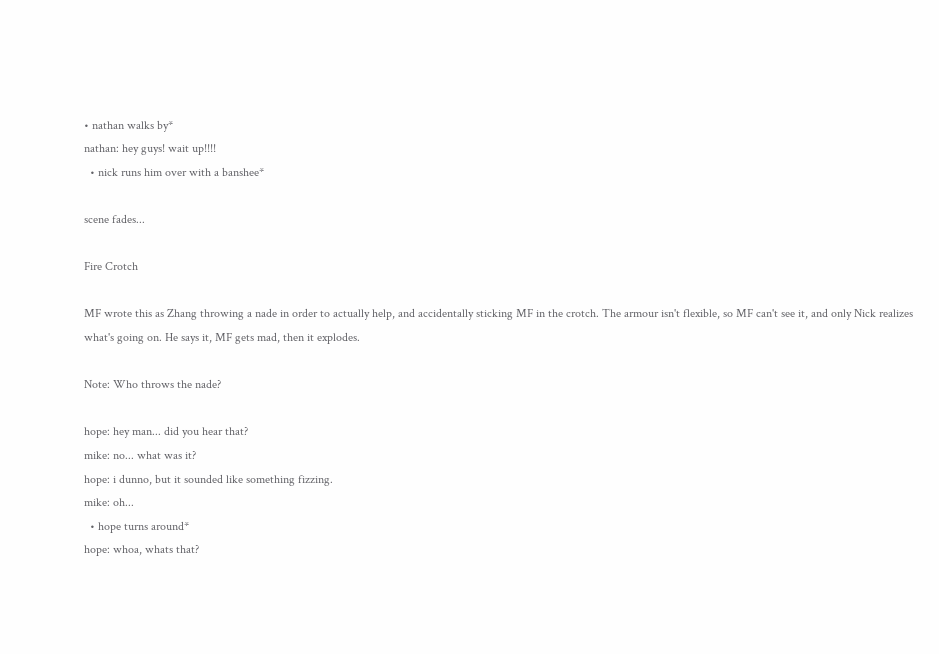• nathan walks by*
nathan: hey guys! wait up!!!!
  • nick runs him over with a banshee*

scene fades...

Fire Crotch

MF wrote this as Zhang throwing a nade in order to actually help, and accidentally sticking MF in the crotch. The armour isn't flexible, so MF can't see it, and only Nick realizes what's going on. He says it, MF gets mad, then it explodes.

Note: Who throws the nade?

hope: hey man... did you hear that?
mike: no... what was it?
hope: i dunno, but it sounded like something fizzing.
mike: oh...
  • hope turns around*
hope: whoa, whats that?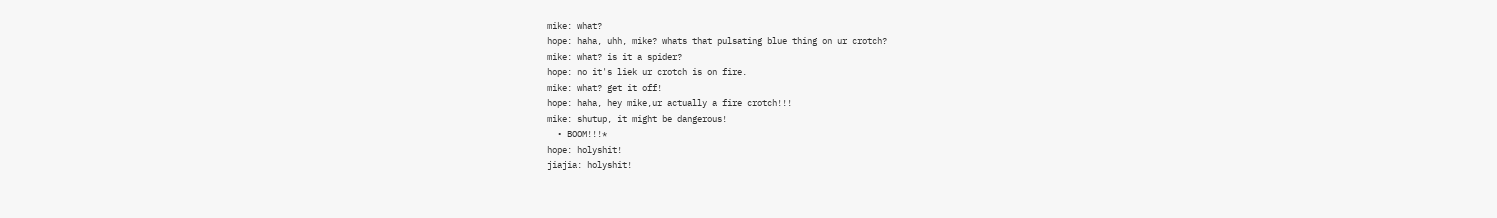mike: what?
hope: haha, uhh, mike? whats that pulsating blue thing on ur crotch?
mike: what? is it a spider?
hope: no it's liek ur crotch is on fire.
mike: what? get it off!
hope: haha, hey mike,ur actually a fire crotch!!!
mike: shutup, it might be dangerous!
  • BOOM!!!*
hope: holyshit!
jiajia: holyshit!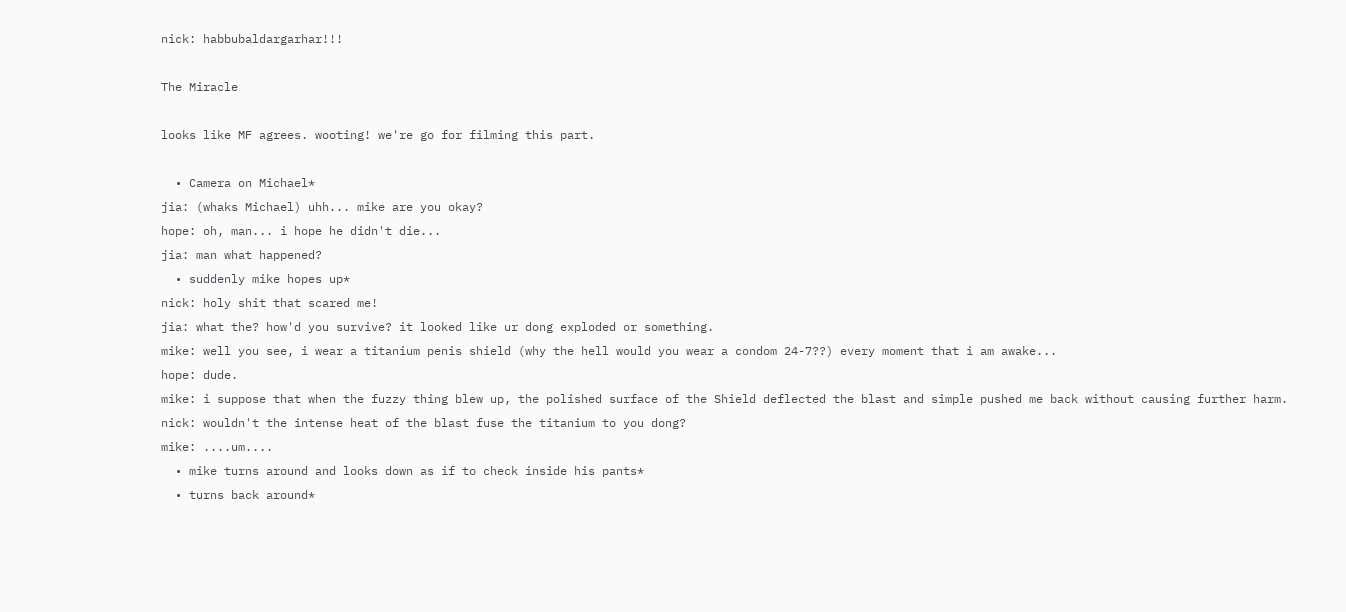nick: habbubaldargarhar!!!

The Miracle

looks like MF agrees. wooting! we're go for filming this part.

  • Camera on Michael*
jia: (whaks Michael) uhh... mike are you okay?
hope: oh, man... i hope he didn't die...
jia: man what happened?
  • suddenly mike hopes up*
nick: holy shit that scared me!
jia: what the? how'd you survive? it looked like ur dong exploded or something.
mike: well you see, i wear a titanium penis shield (why the hell would you wear a condom 24-7??) every moment that i am awake...
hope: dude.
mike: i suppose that when the fuzzy thing blew up, the polished surface of the Shield deflected the blast and simple pushed me back without causing further harm.
nick: wouldn't the intense heat of the blast fuse the titanium to you dong?
mike: ....um....
  • mike turns around and looks down as if to check inside his pants*
  • turns back around*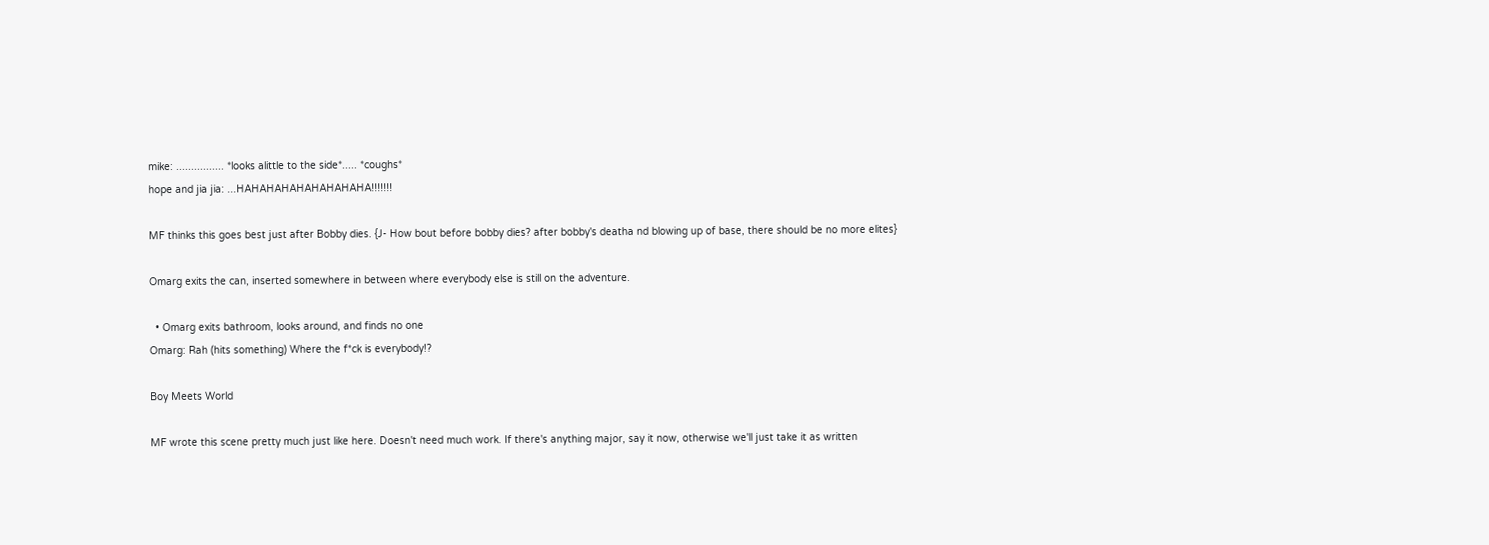mike: ................ *looks alittle to the side*..... *coughs*
hope and jia jia: ...HAHAHAHAHAHAHAHAHA!!!!!!!

MF thinks this goes best just after Bobby dies. {J- How bout before bobby dies? after bobby's deatha nd blowing up of base, there should be no more elites}

Omarg exits the can, inserted somewhere in between where everybody else is still on the adventure.

  • Omarg exits bathroom, looks around, and finds no one
Omarg: Rah (hits something) Where the f*ck is everybody!?

Boy Meets World

MF wrote this scene pretty much just like here. Doesn't need much work. If there's anything major, say it now, otherwise we'll just take it as written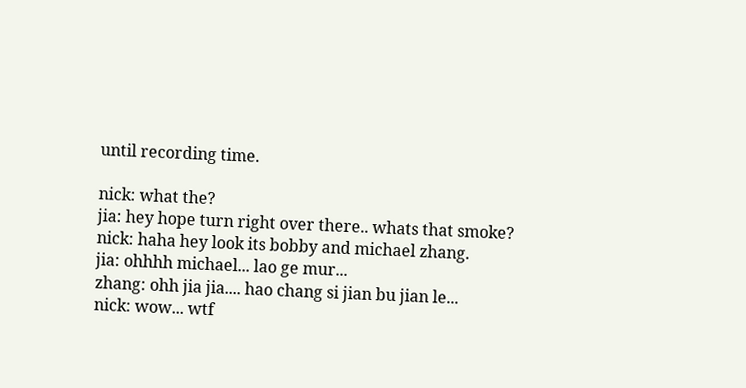until recording time.

nick: what the?
jia: hey hope turn right over there.. whats that smoke?
nick: haha hey look its bobby and michael zhang.
jia: ohhhh michael... lao ge mur...
zhang: ohh jia jia.... hao chang si jian bu jian le...
nick: wow... wtf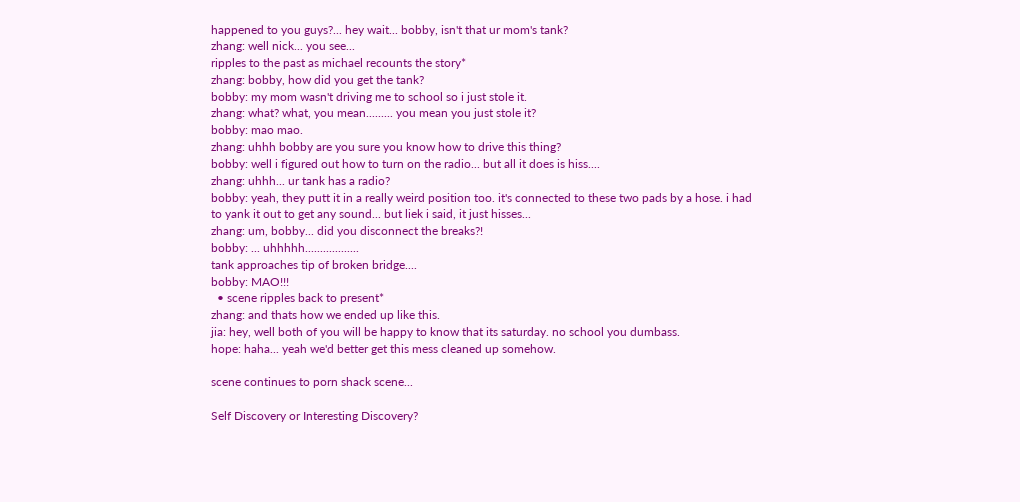happened to you guys?... hey wait... bobby, isn't that ur mom's tank?
zhang: well nick... you see...
ripples to the past as michael recounts the story*
zhang: bobby, how did you get the tank?
bobby: my mom wasn't driving me to school so i just stole it.
zhang: what? what, you mean......... you mean you just stole it?
bobby: mao mao.
zhang: uhhh bobby are you sure you know how to drive this thing?
bobby: well i figured out how to turn on the radio... but all it does is hiss....
zhang: uhhh... ur tank has a radio?
bobby: yeah, they putt it in a really weird position too. it's connected to these two pads by a hose. i had to yank it out to get any sound... but liek i said, it just hisses...
zhang: um, bobby... did you disconnect the breaks?!
bobby: ... uhhhhh..................
tank approaches tip of broken bridge....
bobby: MAO!!!
  • scene ripples back to present*
zhang: and thats how we ended up like this.
jia: hey, well both of you will be happy to know that its saturday. no school you dumbass.
hope: haha... yeah we'd better get this mess cleaned up somehow.

scene continues to porn shack scene...

Self Discovery or Interesting Discovery?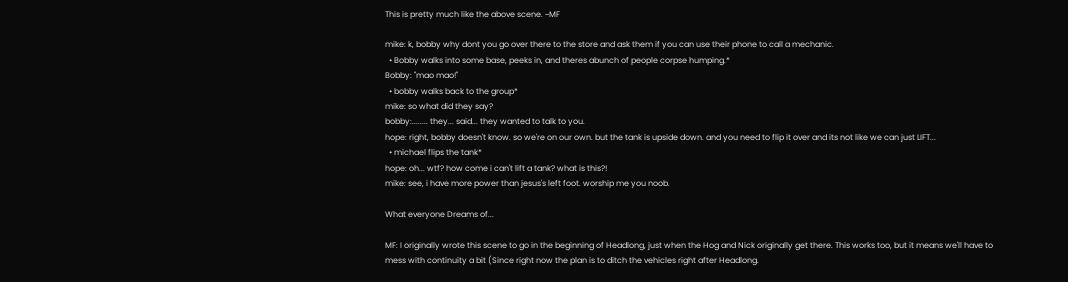This is pretty much like the above scene. ~MF

mike: k, bobby why dont you go over there to the store and ask them if you can use their phone to call a mechanic.
  • Bobby walks into some base, peeks in, and theres abunch of people corpse humping.*
Bobby: "mao mao!"
  • bobby walks back to the group*
mike: so what did they say?
bobby:........ they... said... they wanted to talk to you.
hope: right, bobby doesn't know. so we're on our own. but the tank is upside down. and you need to flip it over and its not like we can just LIFT...
  • michael flips the tank*
hope: oh... wtf? how come i can't lift a tank? what is this?!
mike: see, i have more power than jesus's left foot. worship me you noob.

What everyone Dreams of...

MF: I originally wrote this scene to go in the beginning of Headlong, just when the Hog and Nick originally get there. This works too, but it means we'll have to mess with continuity a bit (Since right now the plan is to ditch the vehicles right after Headlong.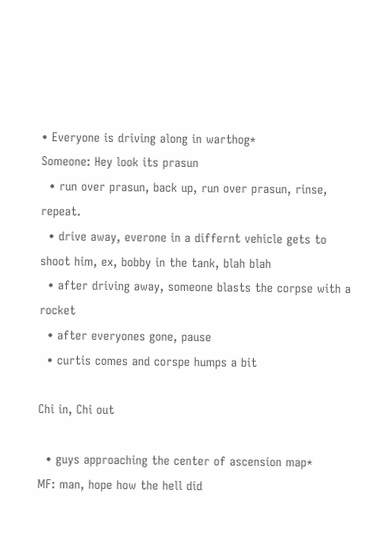• Everyone is driving along in warthog*
Someone: Hey look its prasun
  • run over prasun, back up, run over prasun, rinse, repeat.
  • drive away, everone in a differnt vehicle gets to shoot him, ex, bobby in the tank, blah blah
  • after driving away, someone blasts the corpse with a rocket
  • after everyones gone, pause
  • curtis comes and corspe humps a bit

Chi in, Chi out

  • guys approaching the center of ascension map*
MF: man, hope how the hell did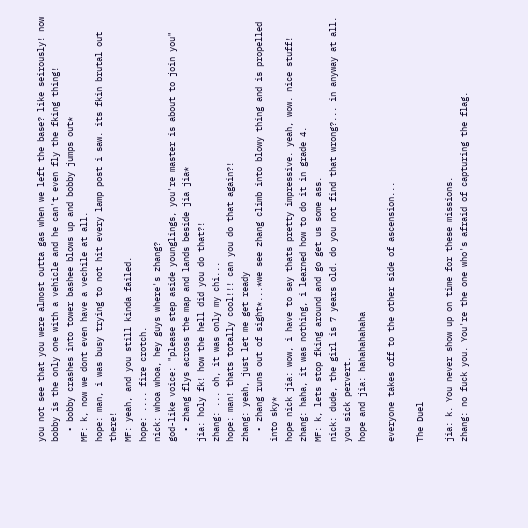you not see that you were almost outta gas when we left the base? like seirously! now bobby is the only one with a vehicle and he can't even fly the fking thing!
  • bobby crashes into tower bashee blows up and bobby jumps out*
MF: k, now we dont even have a vechile at all.
hope: man, i was busy trying to not hit every lamp post i saw. its fkin brutal out there!
MF: yeah, and you still kinda failed.
hope: .... fire crotch.
nick: whoa whoa, hey guys where's zhang?
god-like voice: "please step aside younglings, you're master is about to join you"
  • zhang flys across the map and lands beside jia jia*
jia: holy fk! how the hell did you do that?!
zhang: ... oh, it was only my chi...
hope: man! thats totally cool!!! can you do that again?!
zhang: yeah, just let me get ready
  • zhang runs out of sight*...*we see zhang climb into blowy thing and is propelled into sky*
hope nick jia: wow, i have to say thats pretty impressive. yeah, wow. nice stuff!
zhang: haha, it was nothing, i learned how to do it in grade 4.
MF: k, lets stop fking around and go get us some ass.
nick: dude, the girl is 7 years old. do you not find that wrong?... in anyway at all. you sick pervert.
hope and jia: hahahahahaha

everyone takes off to the other side of ascension...

The Duel

jia: k. You never show up on time for these missions.
zhang: no fuck you. You're the one who's afraid of capturing the flag.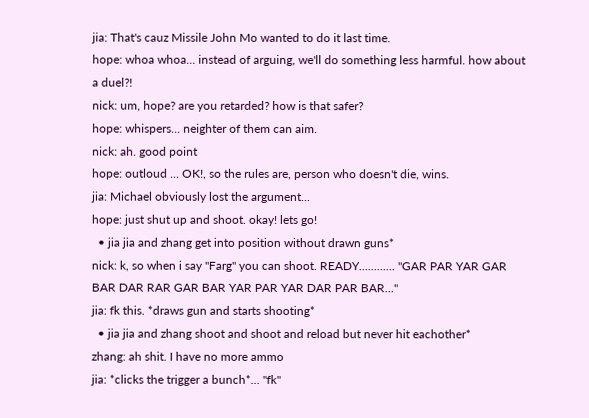jia: That's cauz Missile John Mo wanted to do it last time.
hope: whoa whoa... instead of arguing, we'll do something less harmful. how about a duel?!
nick: um, hope? are you retarded? how is that safer?
hope: whispers... neighter of them can aim.
nick: ah. good point
hope: outloud ... OK!, so the rules are, person who doesn't die, wins.
jia: Michael obviously lost the argument...
hope: just shut up and shoot. okay! lets go!
  • jia jia and zhang get into position without drawn guns*
nick: k, so when i say "Farg" you can shoot. READY............ "GAR PAR YAR GAR BAR DAR RAR GAR BAR YAR PAR YAR DAR PAR BAR..."
jia: fk this. *draws gun and starts shooting*
  • jia jia and zhang shoot and shoot and reload but never hit eachother*
zhang: ah shit. I have no more ammo
jia: *clicks the trigger a bunch*... "fk"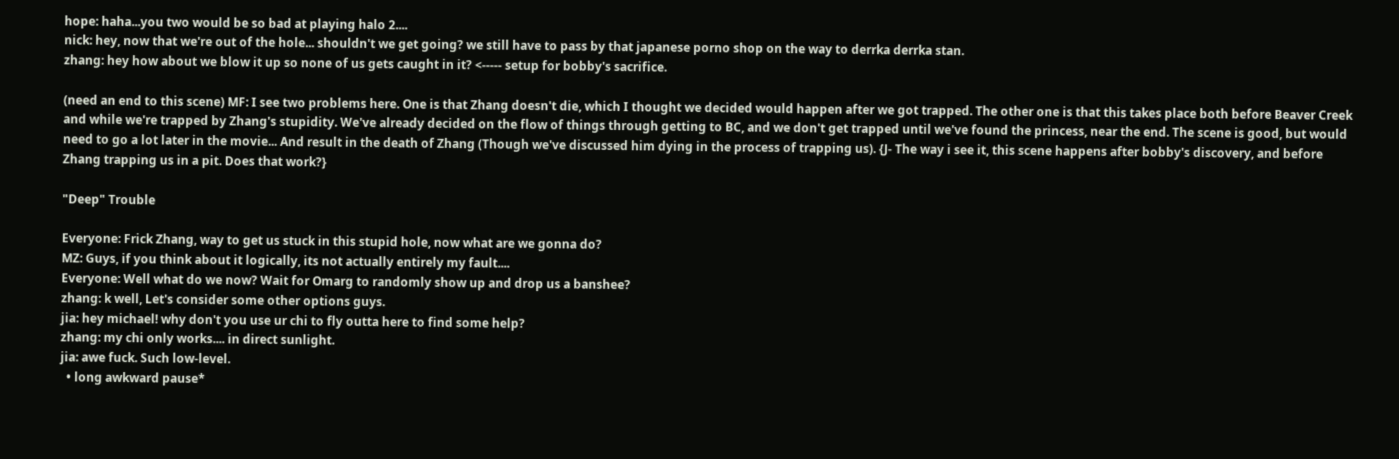hope: haha...you two would be so bad at playing halo 2....
nick: hey, now that we're out of the hole... shouldn't we get going? we still have to pass by that japanese porno shop on the way to derrka derrka stan.
zhang: hey how about we blow it up so none of us gets caught in it? <----- setup for bobby's sacrifice.

(need an end to this scene) MF: I see two problems here. One is that Zhang doesn't die, which I thought we decided would happen after we got trapped. The other one is that this takes place both before Beaver Creek and while we're trapped by Zhang's stupidity. We've already decided on the flow of things through getting to BC, and we don't get trapped until we've found the princess, near the end. The scene is good, but would need to go a lot later in the movie... And result in the death of Zhang (Though we've discussed him dying in the process of trapping us). {J- The way i see it, this scene happens after bobby's discovery, and before Zhang trapping us in a pit. Does that work?}

"Deep" Trouble

Everyone: Frick Zhang, way to get us stuck in this stupid hole, now what are we gonna do?
MZ: Guys, if you think about it logically, its not actually entirely my fault....
Everyone: Well what do we now? Wait for Omarg to randomly show up and drop us a banshee?
zhang: k well, Let's consider some other options guys.
jia: hey michael! why don't you use ur chi to fly outta here to find some help?
zhang: my chi only works.... in direct sunlight.
jia: awe fuck. Such low-level.
  • long awkward pause*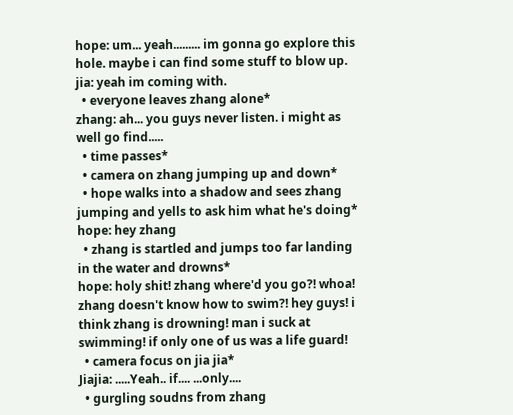hope: um... yeah......... im gonna go explore this hole. maybe i can find some stuff to blow up.
jia: yeah im coming with.
  • everyone leaves zhang alone*
zhang: ah... you guys never listen. i might as well go find.....
  • time passes*
  • camera on zhang jumping up and down*
  • hope walks into a shadow and sees zhang jumping and yells to ask him what he's doing*
hope: hey zhang
  • zhang is startled and jumps too far landing in the water and drowns*
hope: holy shit! zhang where'd you go?! whoa! zhang doesn't know how to swim?! hey guys! i think zhang is drowning! man i suck at swimming! if only one of us was a life guard!
  • camera focus on jia jia*
Jiajia: .....Yeah.. if.... ...only....
  • gurgling soudns from zhang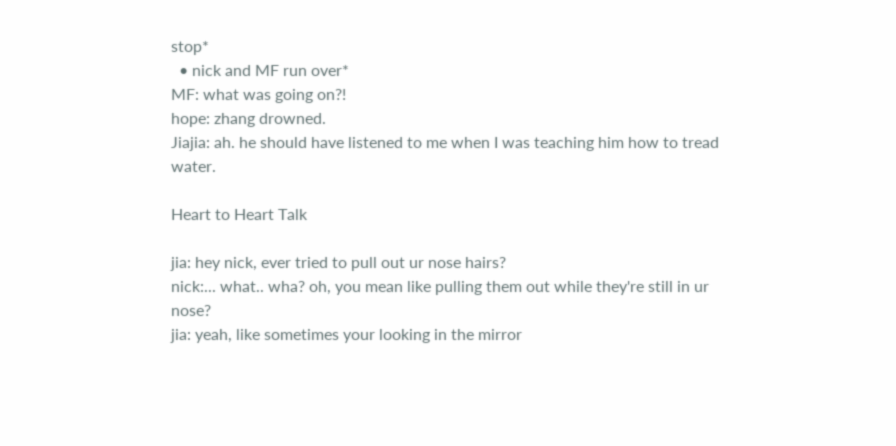stop*
  • nick and MF run over*
MF: what was going on?!
hope: zhang drowned.
Jiajia: ah. he should have listened to me when I was teaching him how to tread water.

Heart to Heart Talk

jia: hey nick, ever tried to pull out ur nose hairs?
nick:... what.. wha? oh, you mean like pulling them out while they're still in ur nose?
jia: yeah, like sometimes your looking in the mirror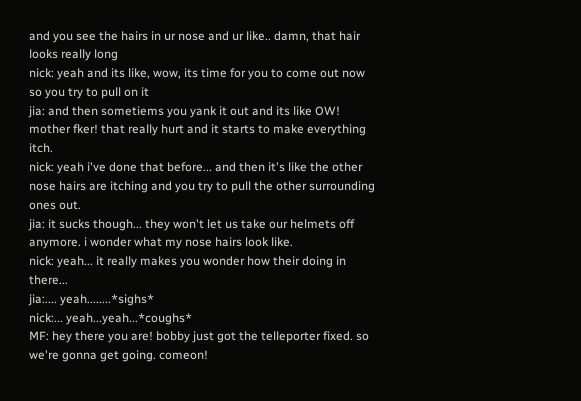and you see the hairs in ur nose and ur like.. damn, that hair looks really long
nick: yeah and its like, wow, its time for you to come out now so you try to pull on it
jia: and then sometiems you yank it out and its like OW! mother fker! that really hurt and it starts to make everything itch.
nick: yeah i've done that before... and then it's like the other nose hairs are itching and you try to pull the other surrounding ones out.
jia: it sucks though... they won't let us take our helmets off anymore. i wonder what my nose hairs look like.
nick: yeah... it really makes you wonder how their doing in there...
jia:.... yeah........*sighs*
nick:... yeah...yeah...*coughs*
MF: hey there you are! bobby just got the telleporter fixed. so we're gonna get going. comeon!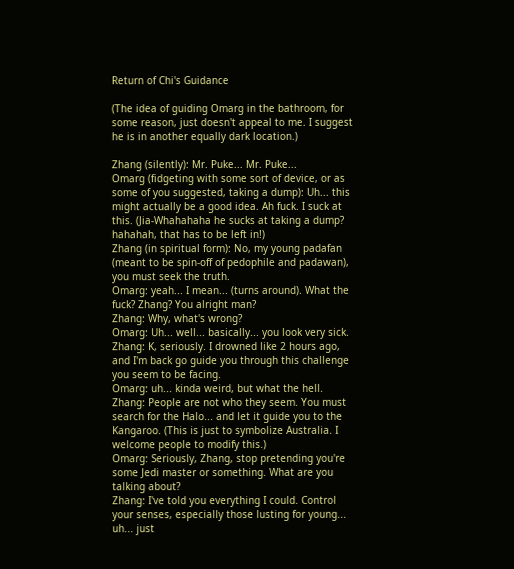Return of Chi's Guidance

(The idea of guiding Omarg in the bathroom, for some reason, just doesn't appeal to me. I suggest he is in another equally dark location.)

Zhang (silently): Mr. Puke... Mr. Puke...
Omarg (fidgeting with some sort of device, or as some of you suggested, taking a dump): Uh... this might actually be a good idea. Ah fuck. I suck at this. (Jia-Whahahaha he sucks at taking a dump? hahahah, that has to be left in!)
Zhang (in spiritual form): No, my young padafan (meant to be spin-off of pedophile and padawan), you must seek the truth.
Omarg: yeah... I mean... (turns around). What the fuck? Zhang? You alright man?
Zhang: Why, what's wrong?
Omarg: Uh... well... basically... you look very sick.
Zhang: K, seriously. I drowned like 2 hours ago, and I'm back go guide you through this challenge you seem to be facing.
Omarg: uh... kinda weird, but what the hell.
Zhang: People are not who they seem. You must search for the Halo... and let it guide you to the Kangaroo. (This is just to symbolize Australia. I welcome people to modify this.)
Omarg: Seriously, Zhang, stop pretending you're some Jedi master or something. What are you talking about?
Zhang: I've told you everything I could. Control your senses, especially those lusting for young... uh... just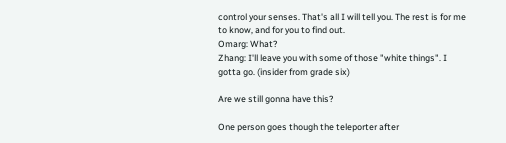control your senses. That's all I will tell you. The rest is for me to know, and for you to find out.
Omarg: What?
Zhang: I'll leave you with some of those "white things". I gotta go. (insider from grade six)

Are we still gonna have this?

One person goes though the teleporter after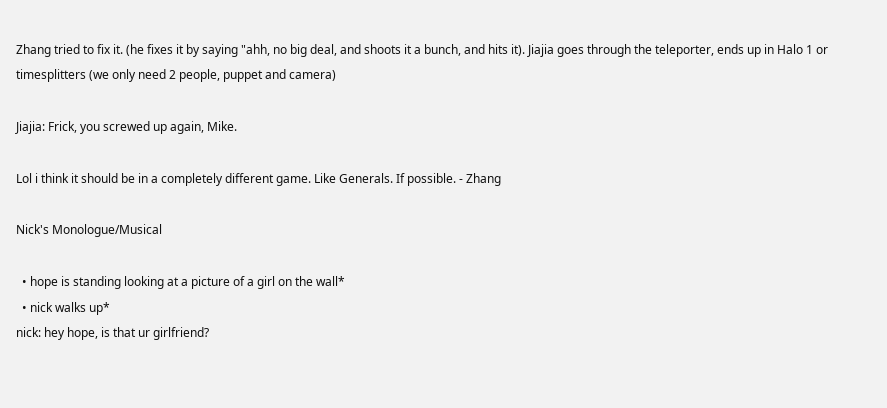Zhang tried to fix it. (he fixes it by saying "ahh, no big deal, and shoots it a bunch, and hits it). Jiajia goes through the teleporter, ends up in Halo 1 or timesplitters (we only need 2 people, puppet and camera)

Jiajia: Frick, you screwed up again, Mike.

Lol i think it should be in a completely different game. Like Generals. If possible. - Zhang

Nick's Monologue/Musical

  • hope is standing looking at a picture of a girl on the wall*
  • nick walks up*
nick: hey hope, is that ur girlfriend?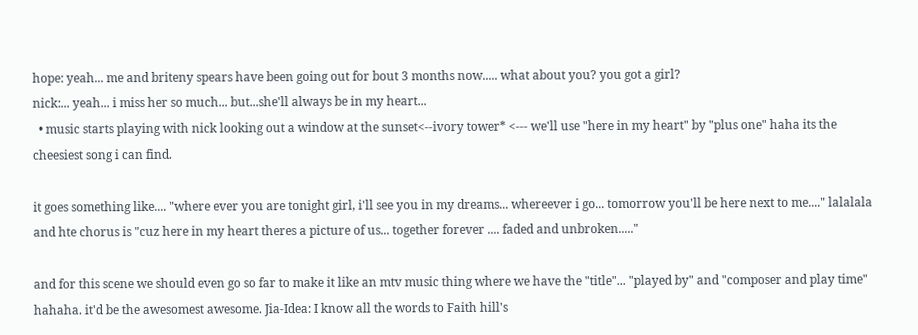hope: yeah... me and briteny spears have been going out for bout 3 months now..... what about you? you got a girl?
nick:... yeah... i miss her so much... but...she'll always be in my heart...
  • music starts playing with nick looking out a window at the sunset<--ivory tower* <--- we'll use "here in my heart" by "plus one" haha its the cheesiest song i can find.

it goes something like.... "where ever you are tonight girl, i'll see you in my dreams... whereever i go... tomorrow you'll be here next to me...." lalalala and hte chorus is "cuz here in my heart theres a picture of us... together forever .... faded and unbroken....."

and for this scene we should even go so far to make it like an mtv music thing where we have the "title"... "played by" and "composer and play time" hahaha. it'd be the awesomest awesome. Jia-Idea: I know all the words to Faith hill's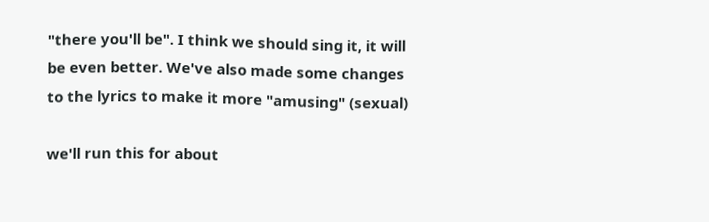"there you'll be". I think we should sing it, it will be even better. We've also made some changes to the lyrics to make it more "amusing" (sexual)

we'll run this for about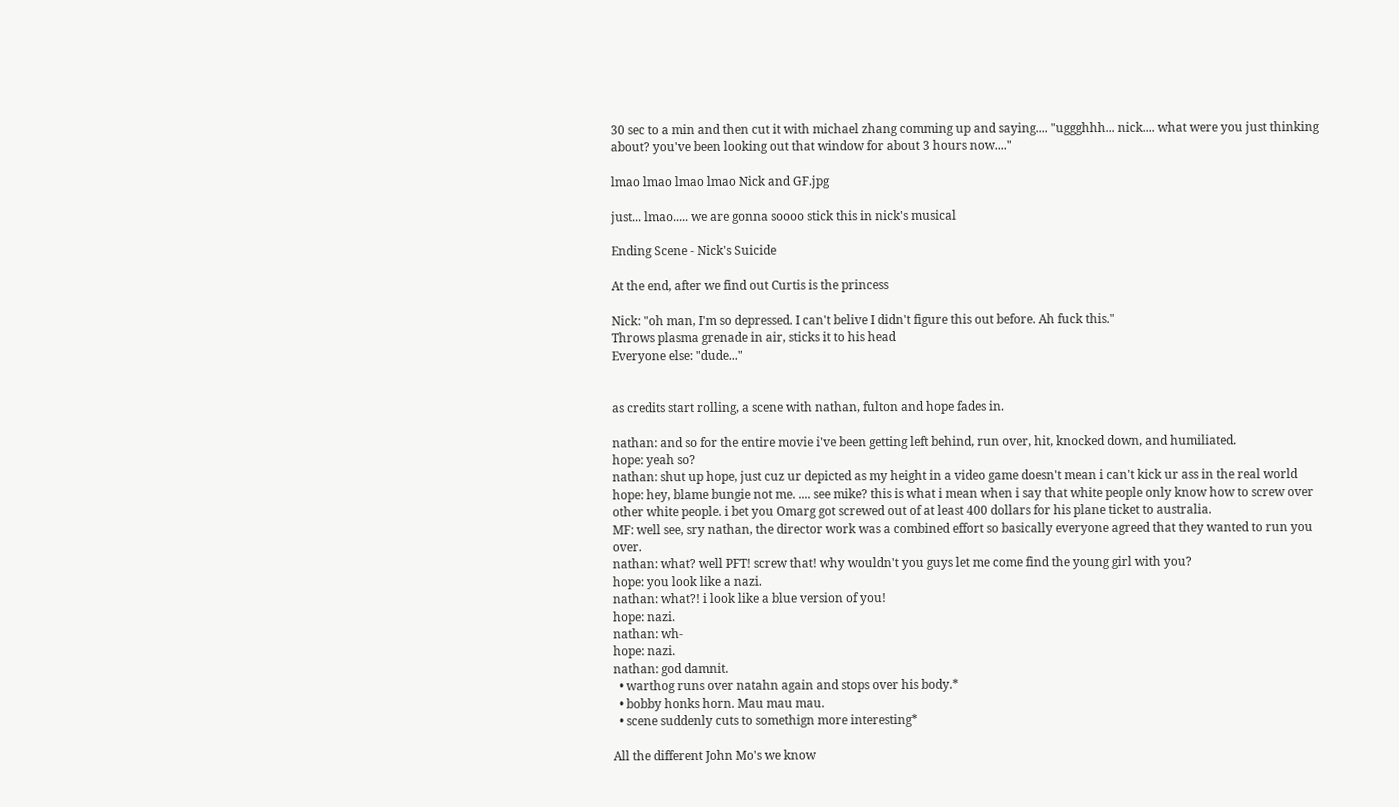30 sec to a min and then cut it with michael zhang comming up and saying.... "uggghhh... nick.... what were you just thinking about? you've been looking out that window for about 3 hours now...."

lmao lmao lmao lmao Nick and GF.jpg

just... lmao..... we are gonna soooo stick this in nick's musical

Ending Scene - Nick's Suicide

At the end, after we find out Curtis is the princess

Nick: "oh man, I'm so depressed. I can't belive I didn't figure this out before. Ah fuck this."
Throws plasma grenade in air, sticks it to his head
Everyone else: "dude..."


as credits start rolling, a scene with nathan, fulton and hope fades in.

nathan: and so for the entire movie i've been getting left behind, run over, hit, knocked down, and humiliated.
hope: yeah so?
nathan: shut up hope, just cuz ur depicted as my height in a video game doesn't mean i can't kick ur ass in the real world
hope: hey, blame bungie not me. .... see mike? this is what i mean when i say that white people only know how to screw over other white people. i bet you Omarg got screwed out of at least 400 dollars for his plane ticket to australia.
MF: well see, sry nathan, the director work was a combined effort so basically everyone agreed that they wanted to run you over.
nathan: what? well PFT! screw that! why wouldn't you guys let me come find the young girl with you?
hope: you look like a nazi.
nathan: what?! i look like a blue version of you!
hope: nazi.
nathan: wh-
hope: nazi.
nathan: god damnit.
  • warthog runs over natahn again and stops over his body.*
  • bobby honks horn. Mau mau mau.
  • scene suddenly cuts to somethign more interesting*

All the different John Mo's we know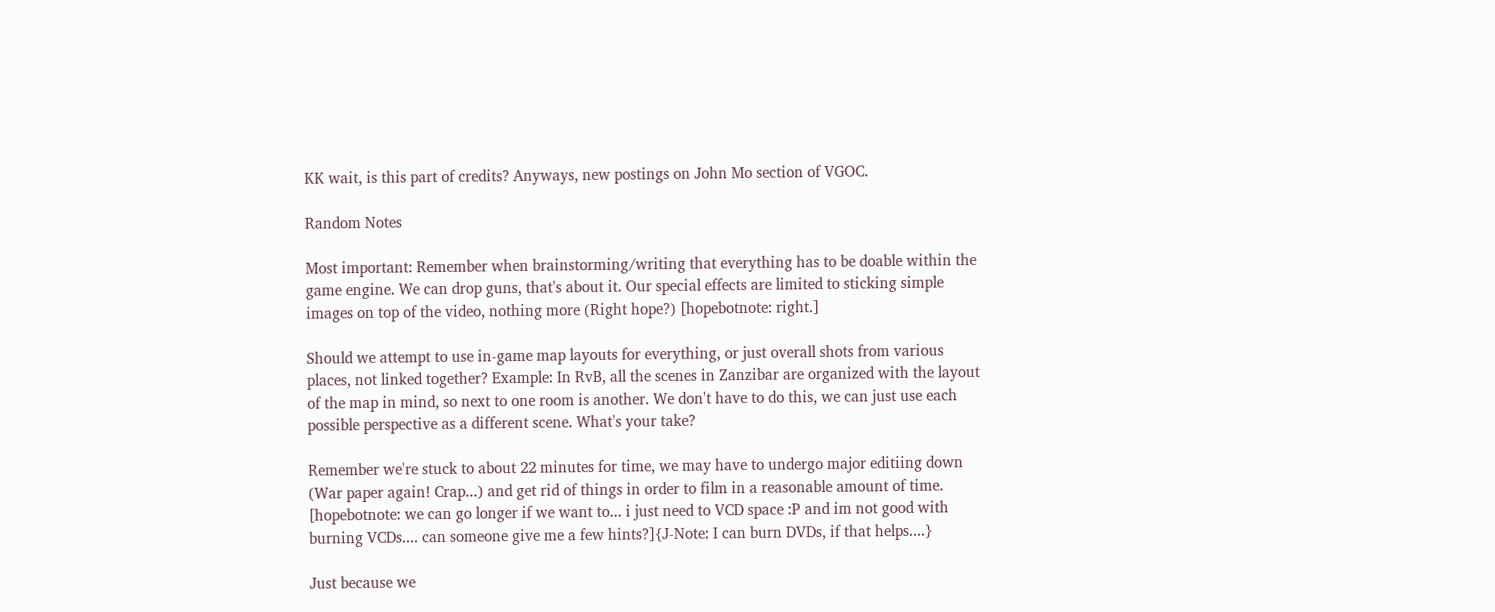KK wait, is this part of credits? Anyways, new postings on John Mo section of VGOC.

Random Notes

Most important: Remember when brainstorming/writing that everything has to be doable within the game engine. We can drop guns, that's about it. Our special effects are limited to sticking simple images on top of the video, nothing more (Right hope?) [hopebotnote: right.]

Should we attempt to use in-game map layouts for everything, or just overall shots from various places, not linked together? Example: In RvB, all the scenes in Zanzibar are organized with the layout of the map in mind, so next to one room is another. We don't have to do this, we can just use each possible perspective as a different scene. What's your take?

Remember we're stuck to about 22 minutes for time, we may have to undergo major editiing down (War paper again! Crap...) and get rid of things in order to film in a reasonable amount of time. [hopebotnote: we can go longer if we want to... i just need to VCD space :P and im not good with burning VCDs.... can someone give me a few hints?]{J-Note: I can burn DVDs, if that helps....}

Just because we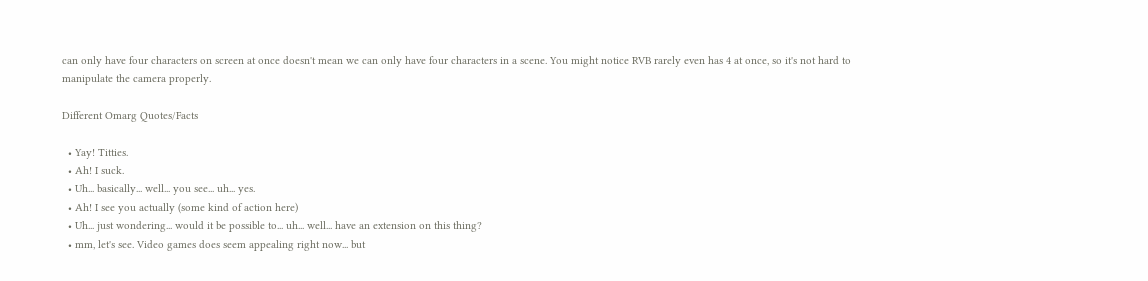can only have four characters on screen at once doesn't mean we can only have four characters in a scene. You might notice RVB rarely even has 4 at once, so it's not hard to manipulate the camera properly.

Different Omarg Quotes/Facts

  • Yay! Titties.
  • Ah! I suck.
  • Uh... basically... well... you see... uh... yes.
  • Ah! I see you actually (some kind of action here)
  • Uh... just wondering... would it be possible to... uh... well... have an extension on this thing?
  • mm, let's see. Video games does seem appealing right now... but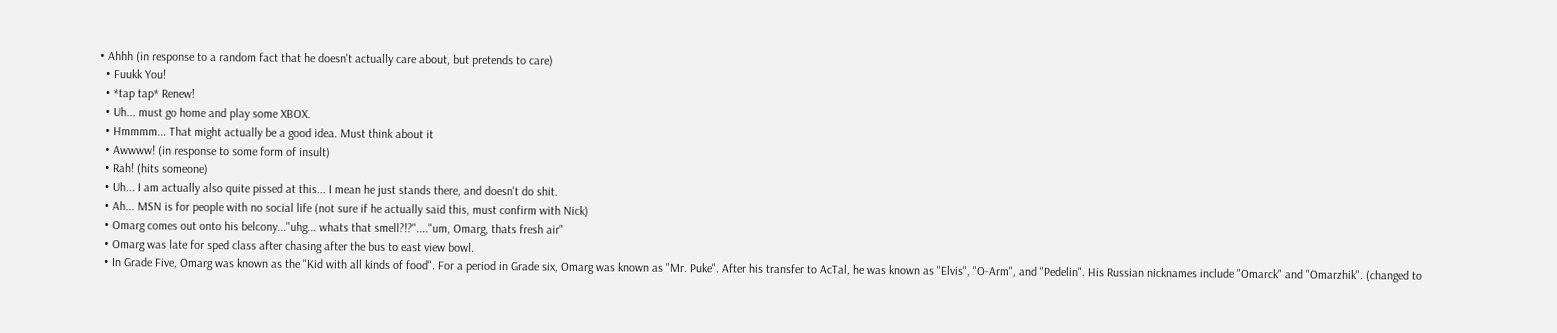• Ahhh (in response to a random fact that he doesn't actually care about, but pretends to care)
  • Fuukk You!
  • *tap tap* Renew!
  • Uh... must go home and play some XBOX.
  • Hmmmm... That might actually be a good idea. Must think about it
  • Awwww! (in response to some form of insult)
  • Rah! (hits someone)
  • Uh... I am actually also quite pissed at this... I mean he just stands there, and doesn't do shit.
  • Ah... MSN is for people with no social life (not sure if he actually said this, must confirm with Nick)
  • Omarg comes out onto his belcony..."uhg... whats that smell?!?"...."um, Omarg, thats fresh air"
  • Omarg was late for sped class after chasing after the bus to east view bowl.
  • In Grade Five, Omarg was known as the "Kid with all kinds of food". For a period in Grade six, Omarg was known as "Mr. Puke". After his transfer to AcTal, he was known as "Elvis", "O-Arm", and "Pedelin". His Russian nicknames include "Omarck" and "Omarzhik". (changed to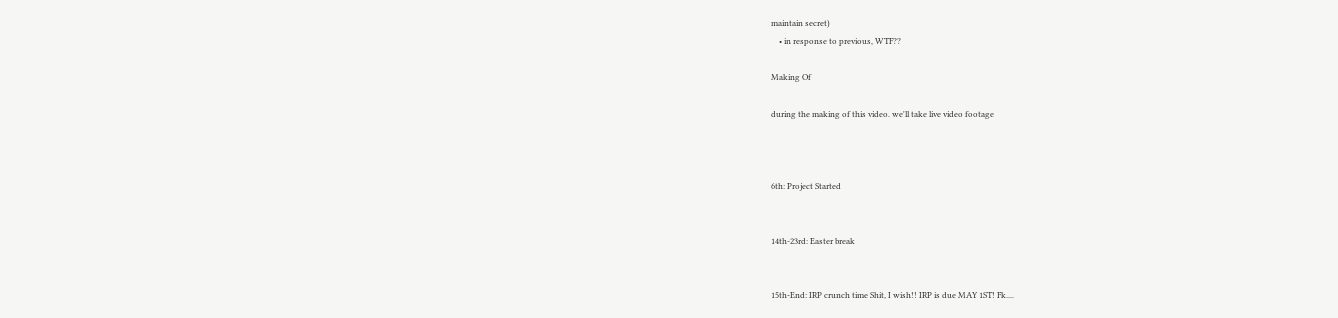maintain secret)
    • in response to previous, WTF??

Making Of

during the making of this video. we'll take live video footage



6th: Project Started


14th-23rd: Easter break


15th-End: IRP crunch time Shit, I wish!! IRP is due MAY 1ST! Fk....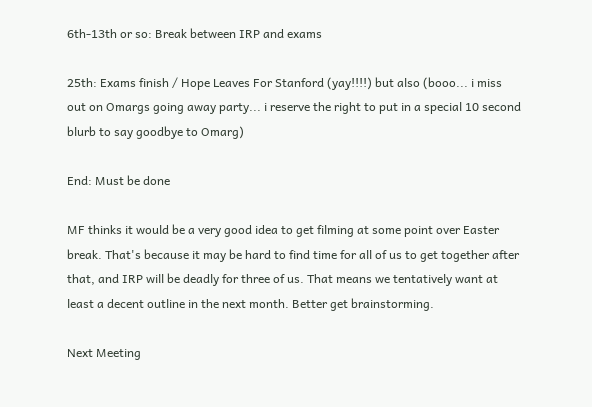6th-13th or so: Break between IRP and exams

25th: Exams finish / Hope Leaves For Stanford (yay!!!!) but also (booo... i miss out on Omargs going away party... i reserve the right to put in a special 10 second blurb to say goodbye to Omarg)

End: Must be done

MF thinks it would be a very good idea to get filming at some point over Easter break. That's because it may be hard to find time for all of us to get together after that, and IRP will be deadly for three of us. That means we tentatively want at least a decent outline in the next month. Better get brainstorming.

Next Meeting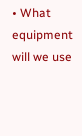• What equipment will we use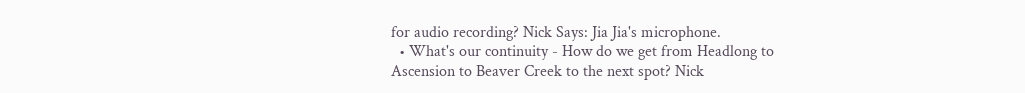for audio recording? Nick Says: Jia Jia's microphone.
  • What's our continuity - How do we get from Headlong to Ascension to Beaver Creek to the next spot? Nick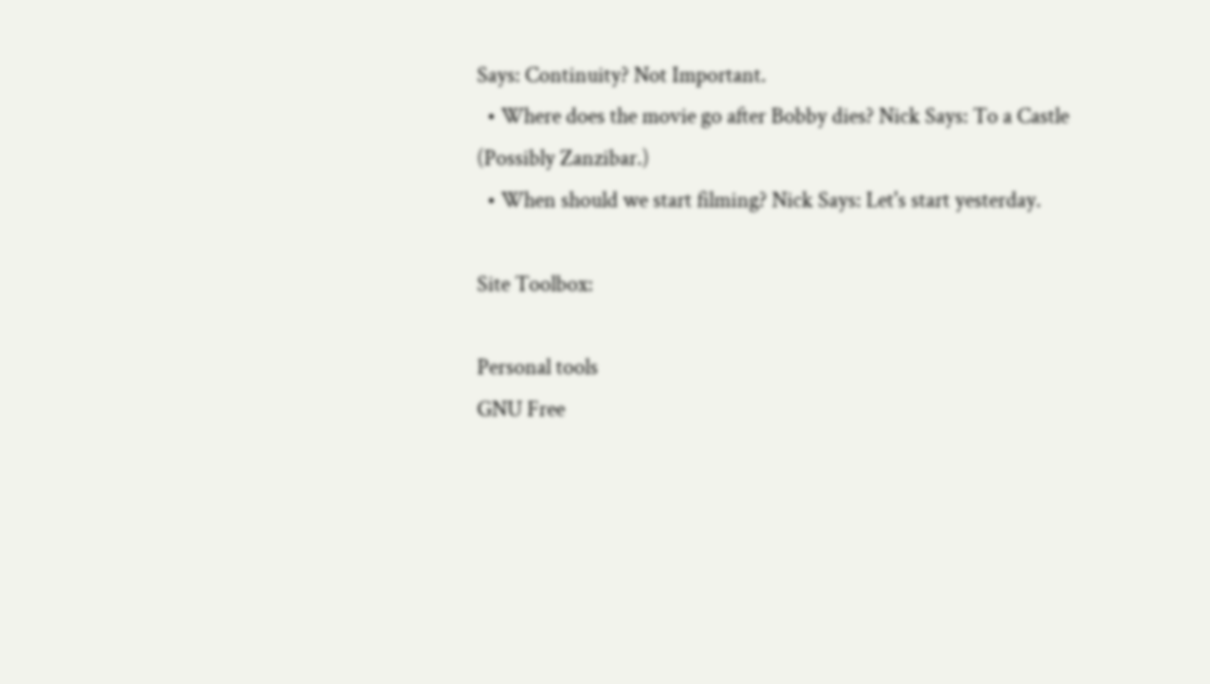Says: Continuity? Not Important.
  • Where does the movie go after Bobby dies? Nick Says: To a Castle (Possibly Zanzibar.)
  • When should we start filming? Nick Says: Let's start yesterday.

Site Toolbox:

Personal tools
GNU Free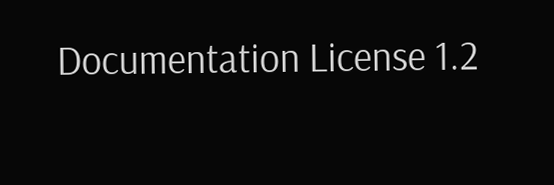Documentation License 1.2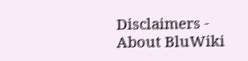Disclaimers - About BluWiki